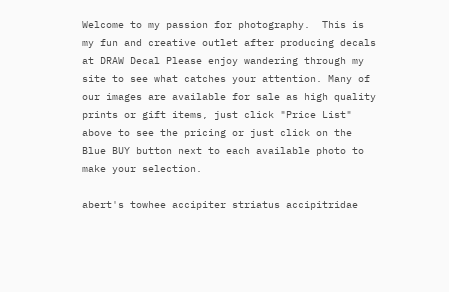Welcome to my passion for photography.  This is my fun and creative outlet after producing decals at DRAW Decal Please enjoy wandering through my site to see what catches your attention. Many of our images are available for sale as high quality prints or gift items, just click "Price List" above to see the pricing or just click on the Blue BUY button next to each available photo to make your selection.

abert's towhee accipiter striatus accipitridae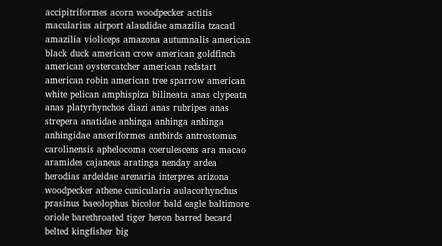accipitriformes acorn woodpecker actitis macularius airport alaudidae amazilia tzacatl amazilia violiceps amazona autumnalis american black duck american crow american goldfinch american oystercatcher american redstart american robin american tree sparrow american white pelican amphispiza bilineata anas clypeata anas platyrhynchos diazi anas rubripes anas strepera anatidae anhinga anhinga anhinga anhingidae anseriformes antbirds antrostomus carolinensis aphelocoma coerulescens ara macao aramides cajaneus aratinga nenday ardea herodias ardeidae arenaria interpres arizona woodpecker athene cunicularia aulacorhynchus prasinus baeolophus bicolor bald eagle baltimore oriole barethroated tiger heron barred becard belted kingfisher big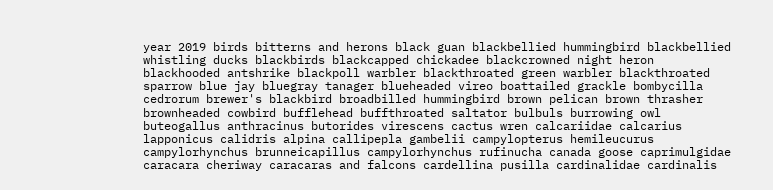year 2019 birds bitterns and herons black guan blackbellied hummingbird blackbellied whistling ducks blackbirds blackcapped chickadee blackcrowned night heron blackhooded antshrike blackpoll warbler blackthroated green warbler blackthroated sparrow blue jay bluegray tanager blueheaded vireo boattailed grackle bombycilla cedrorum brewer's blackbird broadbilled hummingbird brown pelican brown thrasher brownheaded cowbird bufflehead buffthroated saltator bulbuls burrowing owl buteogallus anthracinus butorides virescens cactus wren calcariidae calcarius lapponicus calidris alpina callipepla gambelii campylopterus hemileucurus campylorhynchus brunneicapillus campylorhynchus rufinucha canada goose caprimulgidae caracara cheriway caracaras and falcons cardellina pusilla cardinalidae cardinalis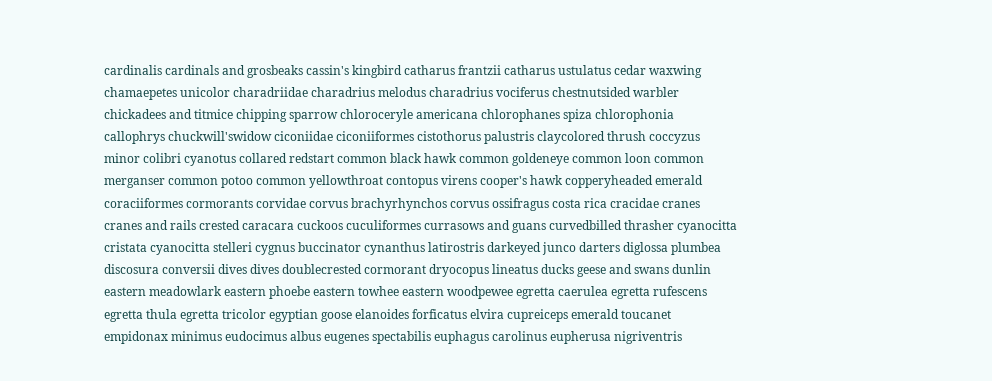cardinalis cardinals and grosbeaks cassin's kingbird catharus frantzii catharus ustulatus cedar waxwing chamaepetes unicolor charadriidae charadrius melodus charadrius vociferus chestnutsided warbler chickadees and titmice chipping sparrow chloroceryle americana chlorophanes spiza chlorophonia callophrys chuckwill'swidow ciconiidae ciconiiformes cistothorus palustris claycolored thrush coccyzus minor colibri cyanotus collared redstart common black hawk common goldeneye common loon common merganser common potoo common yellowthroat contopus virens cooper's hawk copperyheaded emerald coraciiformes cormorants corvidae corvus brachyrhynchos corvus ossifragus costa rica cracidae cranes cranes and rails crested caracara cuckoos cuculiformes currasows and guans curvedbilled thrasher cyanocitta cristata cyanocitta stelleri cygnus buccinator cynanthus latirostris darkeyed junco darters diglossa plumbea discosura conversii dives dives doublecrested cormorant dryocopus lineatus ducks geese and swans dunlin eastern meadowlark eastern phoebe eastern towhee eastern woodpewee egretta caerulea egretta rufescens egretta thula egretta tricolor egyptian goose elanoides forficatus elvira cupreiceps emerald toucanet empidonax minimus eudocimus albus eugenes spectabilis euphagus carolinus eupherusa nigriventris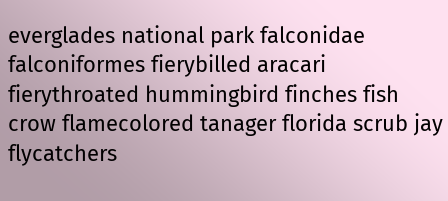everglades national park falconidae falconiformes fierybilled aracari fierythroated hummingbird finches fish crow flamecolored tanager florida scrub jay flycatchers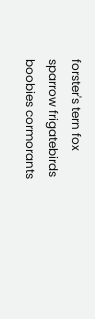forster's tern fox sparrow frigatebirds boobies cormorants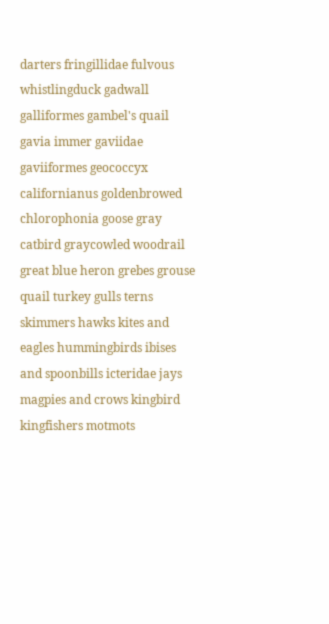darters fringillidae fulvous whistlingduck gadwall galliformes gambel's quail gavia immer gaviidae gaviiformes geococcyx californianus goldenbrowed chlorophonia goose gray catbird graycowled woodrail great blue heron grebes grouse quail turkey gulls terns skimmers hawks kites and eagles hummingbirds ibises and spoonbills icteridae jays magpies and crows kingbird kingfishers motmots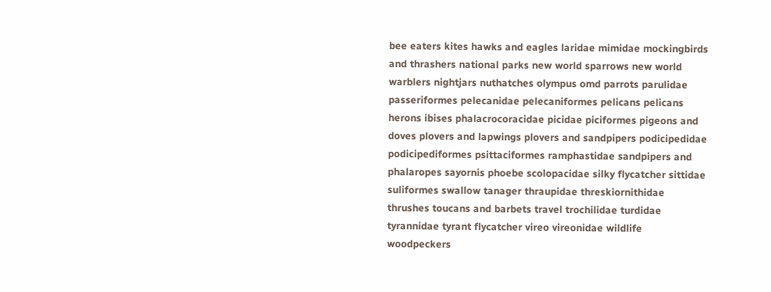bee eaters kites hawks and eagles laridae mimidae mockingbirds and thrashers national parks new world sparrows new world warblers nightjars nuthatches olympus omd parrots parulidae passeriformes pelecanidae pelecaniformes pelicans pelicans herons ibises phalacrocoracidae picidae piciformes pigeons and doves plovers and lapwings plovers and sandpipers podicipedidae podicipediformes psittaciformes ramphastidae sandpipers and phalaropes sayornis phoebe scolopacidae silky flycatcher sittidae suliformes swallow tanager thraupidae threskiornithidae thrushes toucans and barbets travel trochilidae turdidae tyrannidae tyrant flycatcher vireo vireonidae wildlife woodpeckers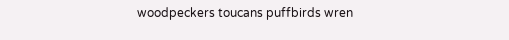woodpeckers toucans puffbirds wren